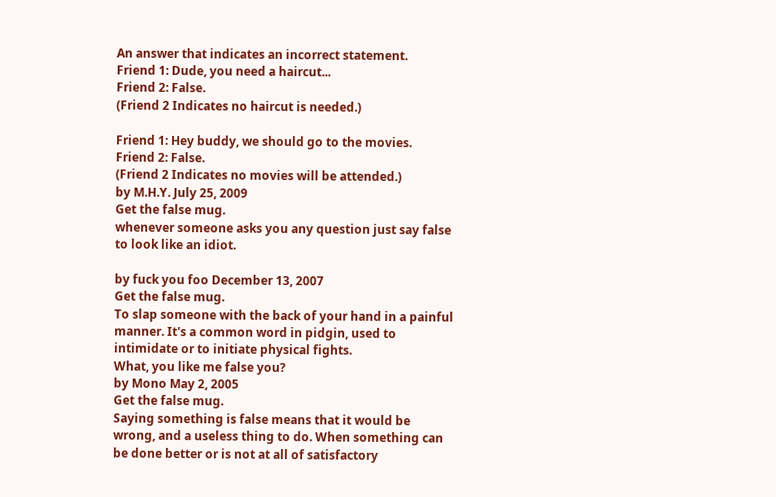An answer that indicates an incorrect statement.
Friend 1: Dude, you need a haircut...
Friend 2: False.
(Friend 2 Indicates no haircut is needed.)

Friend 1: Hey buddy, we should go to the movies.
Friend 2: False.
(Friend 2 Indicates no movies will be attended.)
by M.H.Y. July 25, 2009
Get the false mug.
whenever someone asks you any question just say false to look like an idiot.

by fuck you foo December 13, 2007
Get the false mug.
To slap someone with the back of your hand in a painful manner. It's a common word in pidgin, used to intimidate or to initiate physical fights.
What, you like me false you?
by Mono May 2, 2005
Get the false mug.
Saying something is false means that it would be wrong, and a useless thing to do. When something can be done better or is not at all of satisfactory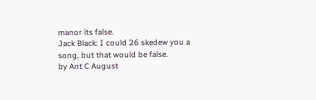manor its false.
Jack Black: I could 26 skedew you a song, but that would be false.
by Ant C August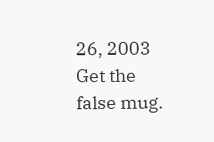26, 2003
Get the false mug.